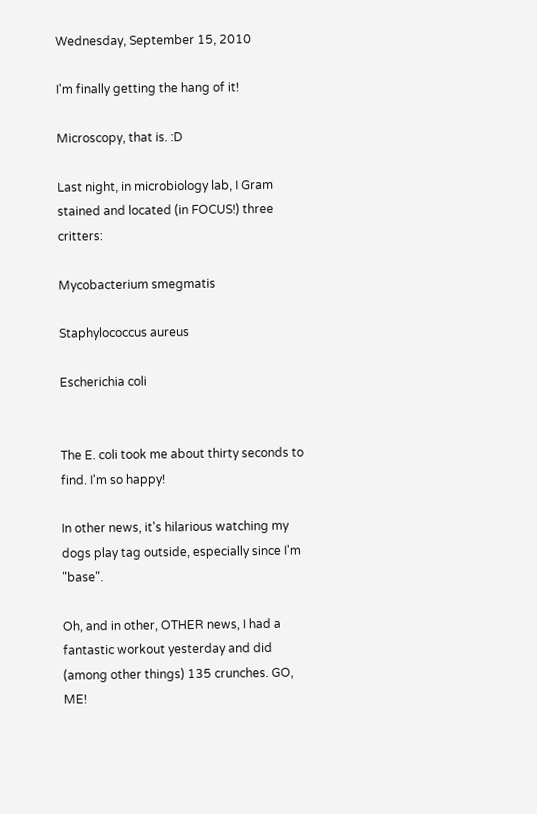Wednesday, September 15, 2010

I'm finally getting the hang of it!

Microscopy, that is. :D

Last night, in microbiology lab, I Gram stained and located (in FOCUS!) three critters:

Mycobacterium smegmatis

Staphylococcus aureus

Escherichia coli


The E. coli took me about thirty seconds to find. I'm so happy!

In other news, it's hilarious watching my dogs play tag outside, especially since I'm "base".

Oh, and in other, OTHER news, I had a fantastic workout yesterday and did (among other things) 135 crunches. GO, ME!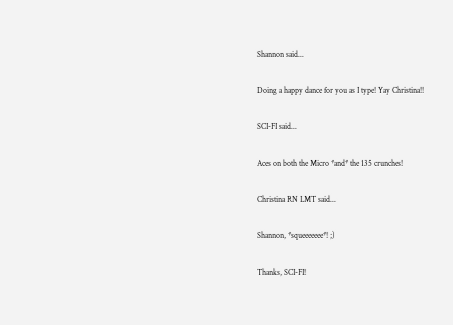Shannon said...

Doing a happy dance for you as I type! Yay Christina!!

SCI-FI said...

Aces on both the Micro *and* the 135 crunches!

Christina RN LMT said...

Shannon, *squeeeeeee*! ;)

Thanks, SCI-FI!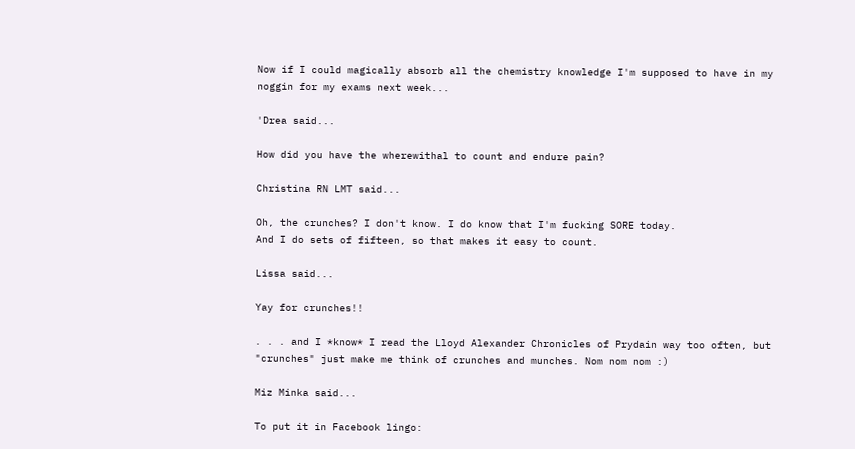Now if I could magically absorb all the chemistry knowledge I'm supposed to have in my noggin for my exams next week...

'Drea said...

How did you have the wherewithal to count and endure pain?

Christina RN LMT said...

Oh, the crunches? I don't know. I do know that I'm fucking SORE today.
And I do sets of fifteen, so that makes it easy to count.

Lissa said...

Yay for crunches!!

. . . and I *know* I read the Lloyd Alexander Chronicles of Prydain way too often, but "crunches" just make me think of crunches and munches. Nom nom nom :)

Miz Minka said...

To put it in Facebook lingo: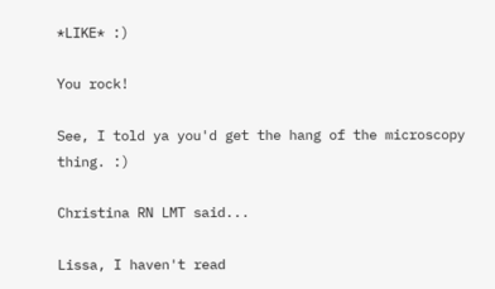*LIKE* :)

You rock!

See, I told ya you'd get the hang of the microscopy thing. :)

Christina RN LMT said...

Lissa, I haven't read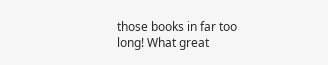those books in far too long! What great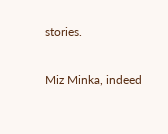stories.

Miz Minka, indeed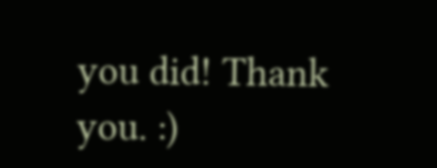you did! Thank you. :)